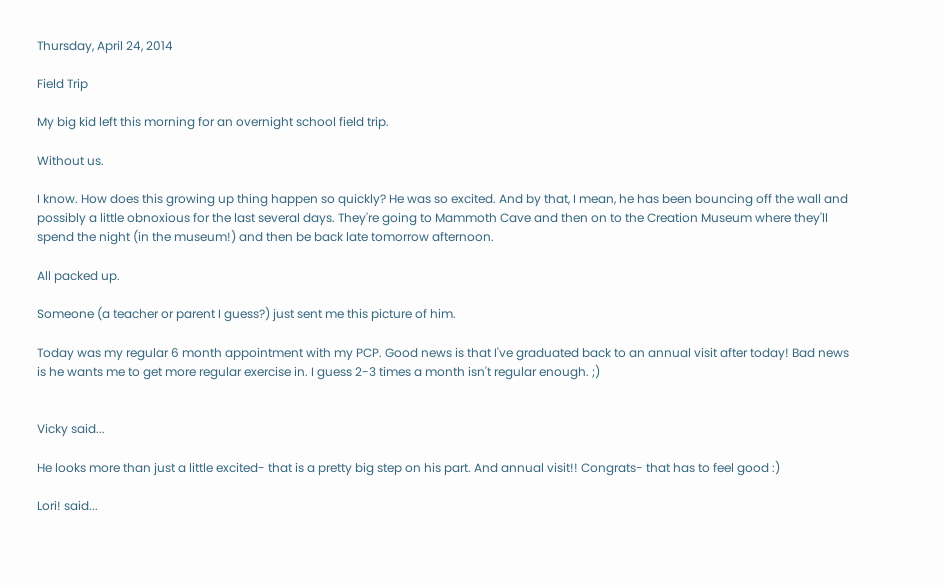Thursday, April 24, 2014

Field Trip

My big kid left this morning for an overnight school field trip.

Without us.

I know. How does this growing up thing happen so quickly? He was so excited. And by that, I mean, he has been bouncing off the wall and possibly a little obnoxious for the last several days. They're going to Mammoth Cave and then on to the Creation Museum where they'll spend the night (in the museum!) and then be back late tomorrow afternoon.

All packed up.

Someone (a teacher or parent I guess?) just sent me this picture of him.

Today was my regular 6 month appointment with my PCP. Good news is that I've graduated back to an annual visit after today! Bad news is he wants me to get more regular exercise in. I guess 2-3 times a month isn't regular enough. ;)


Vicky said...

He looks more than just a little excited- that is a pretty big step on his part. And annual visit!! Congrats- that has to feel good :)

Lori! said...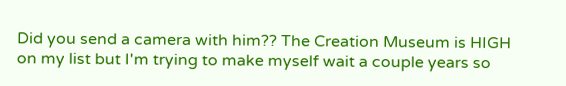Did you send a camera with him?? The Creation Museum is HIGH on my list but I'm trying to make myself wait a couple years so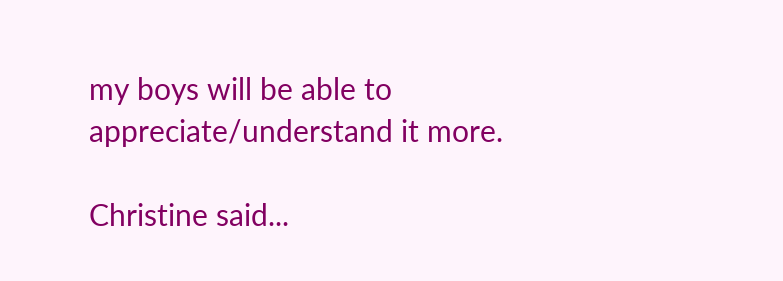my boys will be able to appreciate/understand it more.

Christine said...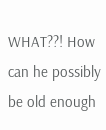WHAT??! How can he possibly be old enough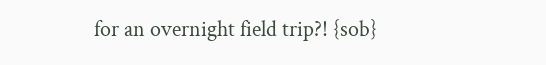for an overnight field trip?! {sob}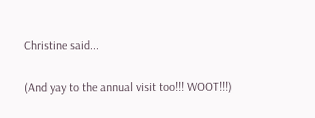Christine said...

(And yay to the annual visit too!!! WOOT!!!)